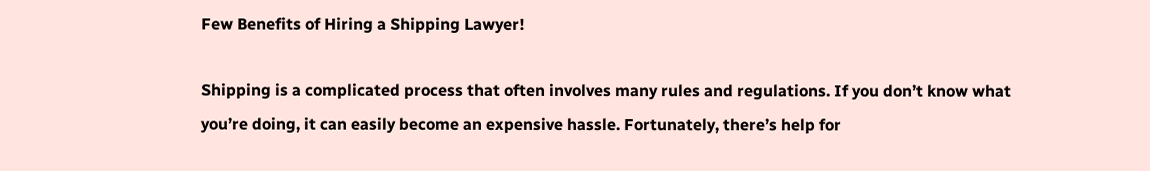Few Benefits of Hiring a Shipping Lawyer!

Shipping is a complicated process that often involves many rules and regulations. If you don’t know what you’re doing, it can easily become an expensive hassle. Fortunately, there’s help for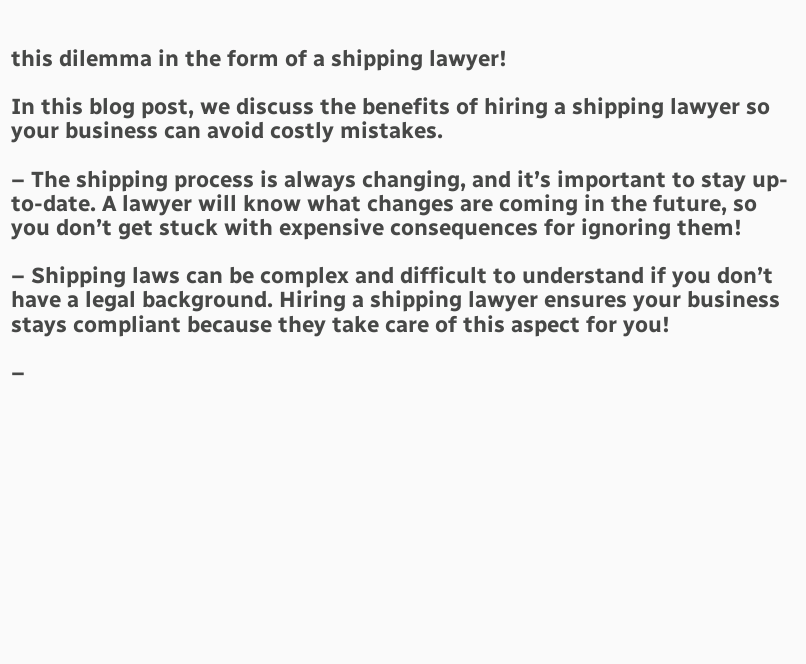this dilemma in the form of a shipping lawyer!

In this blog post, we discuss the benefits of hiring a shipping lawyer so your business can avoid costly mistakes.

– The shipping process is always changing, and it’s important to stay up-to-date. A lawyer will know what changes are coming in the future, so you don’t get stuck with expensive consequences for ignoring them!

– Shipping laws can be complex and difficult to understand if you don’t have a legal background. Hiring a shipping lawyer ensures your business stays compliant because they take care of this aspect for you!

–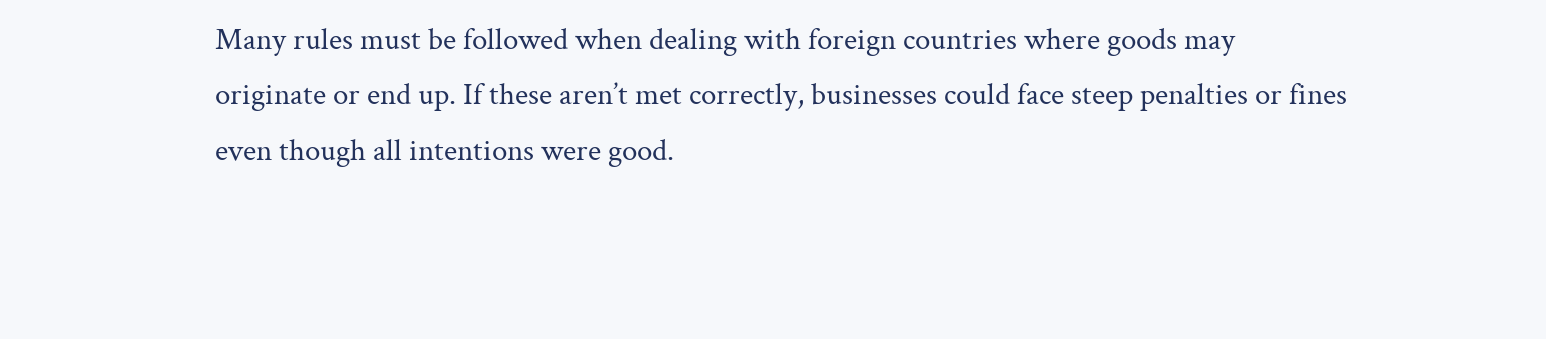Many rules must be followed when dealing with foreign countries where goods may originate or end up. If these aren’t met correctly, businesses could face steep penalties or fines even though all intentions were good.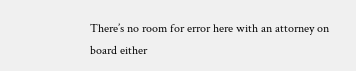There’s no room for error here with an attorney on board either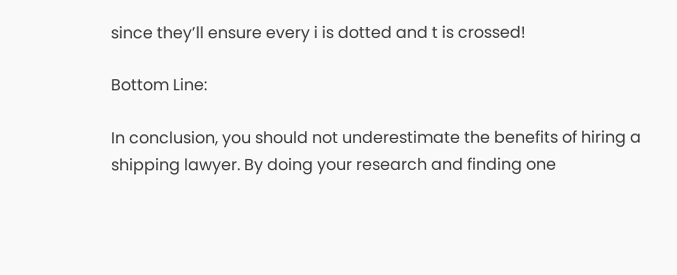since they’ll ensure every i is dotted and t is crossed!

Bottom Line:

In conclusion, you should not underestimate the benefits of hiring a shipping lawyer. By doing your research and finding one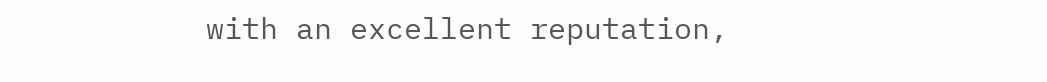with an excellent reputation,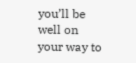you’ll be well on your way to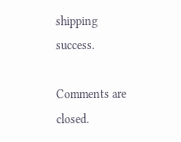shipping success.

Comments are closed.